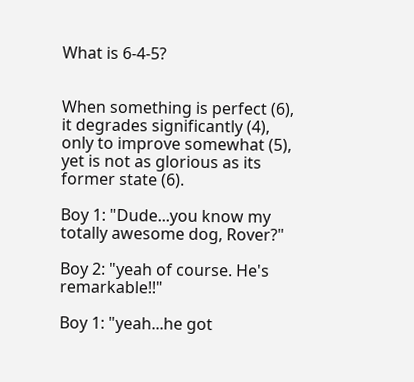What is 6-4-5?


When something is perfect (6), it degrades significantly (4), only to improve somewhat (5), yet is not as glorious as its former state (6).

Boy 1: "Dude...you know my totally awesome dog, Rover?"

Boy 2: "yeah of course. He's remarkable!!"

Boy 1: "yeah...he got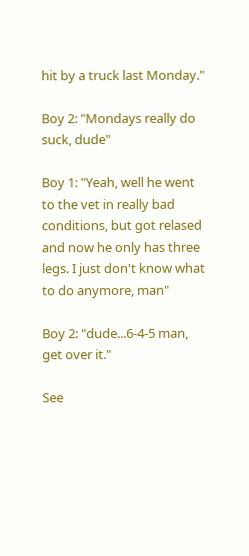hit by a truck last Monday."

Boy 2: "Mondays really do suck, dude"

Boy 1: "Yeah, well he went to the vet in really bad conditions, but got relased and now he only has three legs. I just don't know what to do anymore, man"

Boy 2: "dude...6-4-5 man, get over it."

See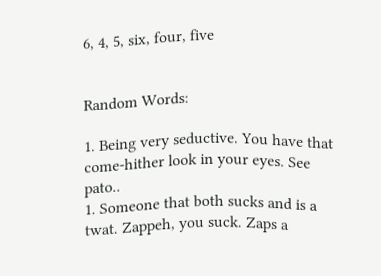6, 4, 5, six, four, five


Random Words:

1. Being very seductive. You have that come-hither look in your eyes. See pato..
1. Someone that both sucks and is a twat. Zappeh, you suck. Zaps a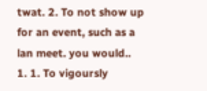twat. 2. To not show up for an event, such as a lan meet. you would..
1. 1. To vigoursly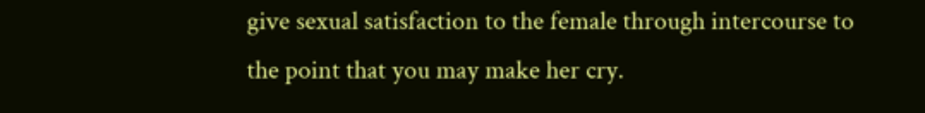give sexual satisfaction to the female through intercourse to the point that you may make her cry.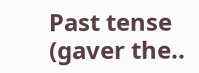Past tense (gaver the..